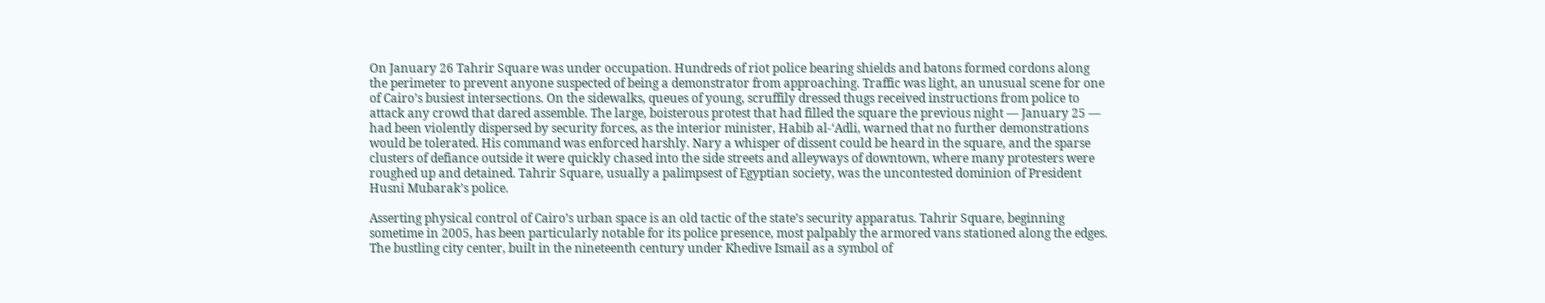On January 26 Tahrir Square was under occupation. Hundreds of riot police bearing shields and batons formed cordons along the perimeter to prevent anyone suspected of being a demonstrator from approaching. Traffic was light, an unusual scene for one of Cairo’s busiest intersections. On the sidewalks, queues of young, scruffily dressed thugs received instructions from police to attack any crowd that dared assemble. The large, boisterous protest that had filled the square the previous night — January 25 — had been violently dispersed by security forces, as the interior minister, Habib al-‘Adli, warned that no further demonstrations would be tolerated. His command was enforced harshly. Nary a whisper of dissent could be heard in the square, and the sparse clusters of defiance outside it were quickly chased into the side streets and alleyways of downtown, where many protesters were roughed up and detained. Tahrir Square, usually a palimpsest of Egyptian society, was the uncontested dominion of President Husni Mubarak’s police.

Asserting physical control of Cairo’s urban space is an old tactic of the state’s security apparatus. Tahrir Square, beginning sometime in 2005, has been particularly notable for its police presence, most palpably the armored vans stationed along the edges. The bustling city center, built in the nineteenth century under Khedive Ismail as a symbol of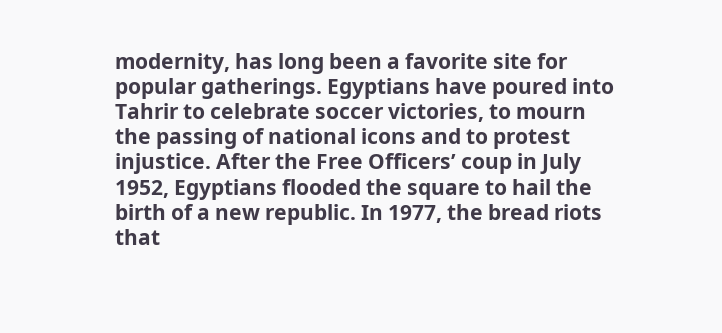modernity, has long been a favorite site for popular gatherings. Egyptians have poured into Tahrir to celebrate soccer victories, to mourn the passing of national icons and to protest injustice. After the Free Officers’ coup in July 1952, Egyptians flooded the square to hail the birth of a new republic. In 1977, the bread riots that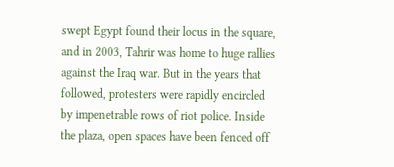swept Egypt found their locus in the square, and in 2003, Tahrir was home to huge rallies against the Iraq war. But in the years that followed, protesters were rapidly encircled by impenetrable rows of riot police. Inside the plaza, open spaces have been fenced off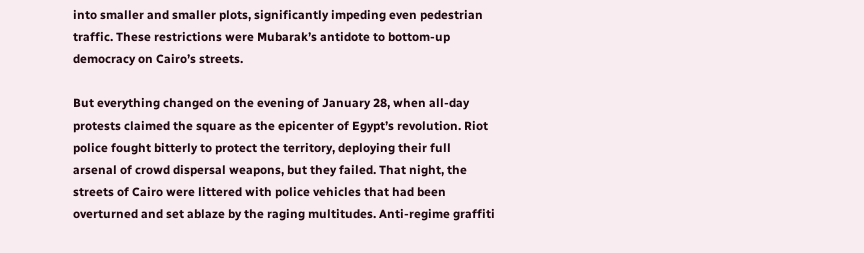into smaller and smaller plots, significantly impeding even pedestrian traffic. These restrictions were Mubarak’s antidote to bottom-up democracy on Cairo’s streets.

But everything changed on the evening of January 28, when all-day protests claimed the square as the epicenter of Egypt’s revolution. Riot police fought bitterly to protect the territory, deploying their full arsenal of crowd dispersal weapons, but they failed. That night, the streets of Cairo were littered with police vehicles that had been overturned and set ablaze by the raging multitudes. Anti-regime graffiti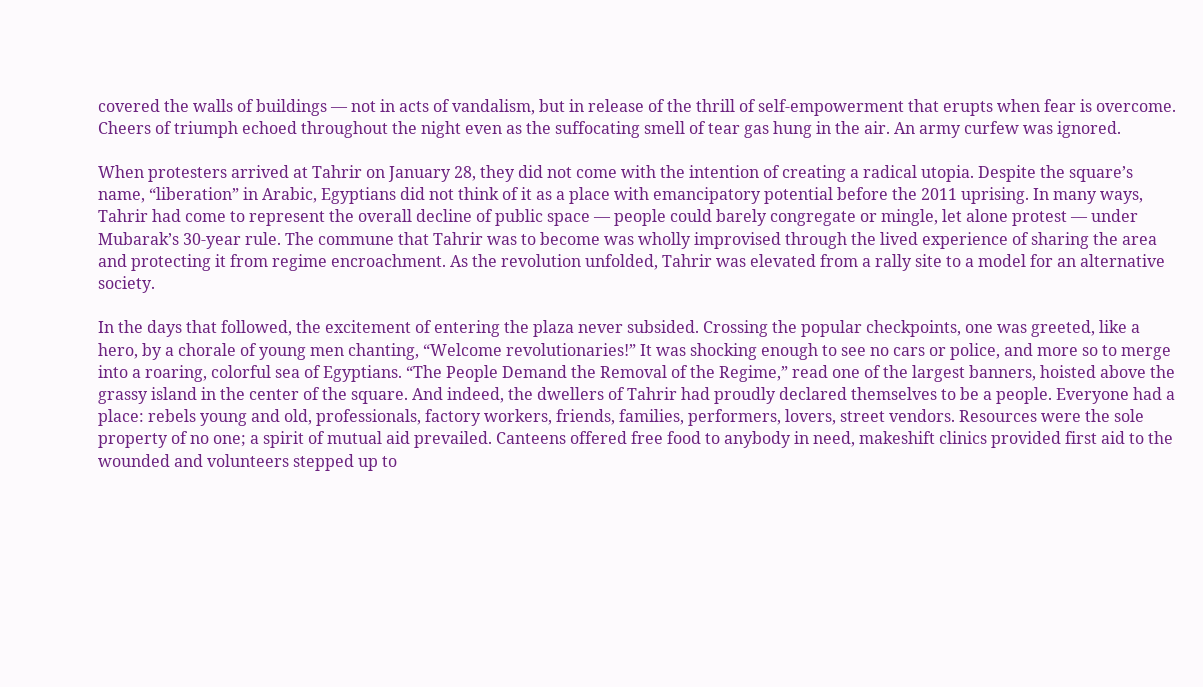covered the walls of buildings — not in acts of vandalism, but in release of the thrill of self-empowerment that erupts when fear is overcome. Cheers of triumph echoed throughout the night even as the suffocating smell of tear gas hung in the air. An army curfew was ignored.

When protesters arrived at Tahrir on January 28, they did not come with the intention of creating a radical utopia. Despite the square’s name, “liberation” in Arabic, Egyptians did not think of it as a place with emancipatory potential before the 2011 uprising. In many ways, Tahrir had come to represent the overall decline of public space — people could barely congregate or mingle, let alone protest — under Mubarak’s 30-year rule. The commune that Tahrir was to become was wholly improvised through the lived experience of sharing the area and protecting it from regime encroachment. As the revolution unfolded, Tahrir was elevated from a rally site to a model for an alternative society.

In the days that followed, the excitement of entering the plaza never subsided. Crossing the popular checkpoints, one was greeted, like a hero, by a chorale of young men chanting, “Welcome revolutionaries!” It was shocking enough to see no cars or police, and more so to merge into a roaring, colorful sea of Egyptians. “The People Demand the Removal of the Regime,” read one of the largest banners, hoisted above the grassy island in the center of the square. And indeed, the dwellers of Tahrir had proudly declared themselves to be a people. Everyone had a place: rebels young and old, professionals, factory workers, friends, families, performers, lovers, street vendors. Resources were the sole property of no one; a spirit of mutual aid prevailed. Canteens offered free food to anybody in need, makeshift clinics provided first aid to the wounded and volunteers stepped up to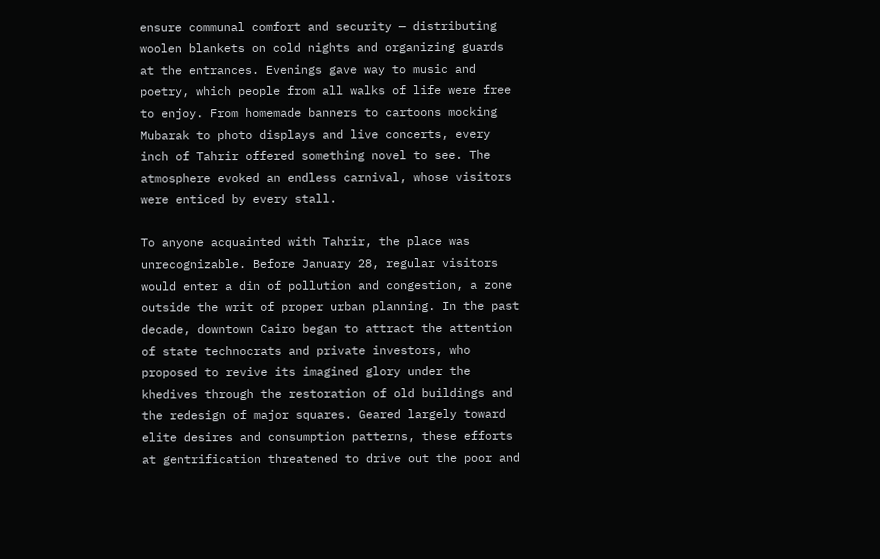ensure communal comfort and security — distributing woolen blankets on cold nights and organizing guards at the entrances. Evenings gave way to music and poetry, which people from all walks of life were free to enjoy. From homemade banners to cartoons mocking Mubarak to photo displays and live concerts, every inch of Tahrir offered something novel to see. The atmosphere evoked an endless carnival, whose visitors were enticed by every stall.

To anyone acquainted with Tahrir, the place was unrecognizable. Before January 28, regular visitors would enter a din of pollution and congestion, a zone outside the writ of proper urban planning. In the past decade, downtown Cairo began to attract the attention of state technocrats and private investors, who proposed to revive its imagined glory under the khedives through the restoration of old buildings and the redesign of major squares. Geared largely toward elite desires and consumption patterns, these efforts at gentrification threatened to drive out the poor and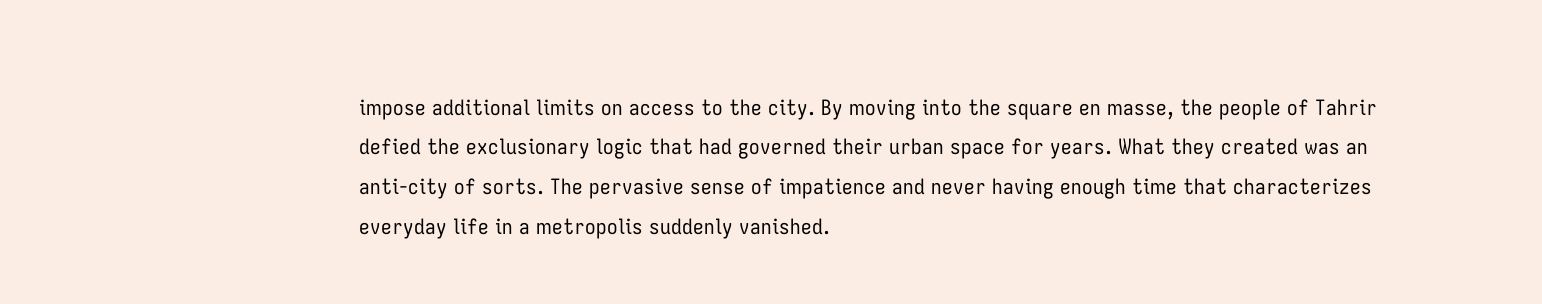impose additional limits on access to the city. By moving into the square en masse, the people of Tahrir defied the exclusionary logic that had governed their urban space for years. What they created was an anti-city of sorts. The pervasive sense of impatience and never having enough time that characterizes everyday life in a metropolis suddenly vanished.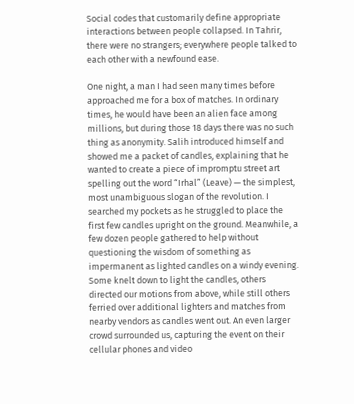Social codes that customarily define appropriate interactions between people collapsed. In Tahrir, there were no strangers; everywhere people talked to each other with a newfound ease.

One night, a man I had seen many times before approached me for a box of matches. In ordinary times, he would have been an alien face among millions, but during those 18 days there was no such thing as anonymity. Salih introduced himself and showed me a packet of candles, explaining that he wanted to create a piece of impromptu street art spelling out the word “Irhal” (Leave) — the simplest, most unambiguous slogan of the revolution. I searched my pockets as he struggled to place the first few candles upright on the ground. Meanwhile, a few dozen people gathered to help without questioning the wisdom of something as impermanent as lighted candles on a windy evening. Some knelt down to light the candles, others directed our motions from above, while still others ferried over additional lighters and matches from nearby vendors as candles went out. An even larger crowd surrounded us, capturing the event on their cellular phones and video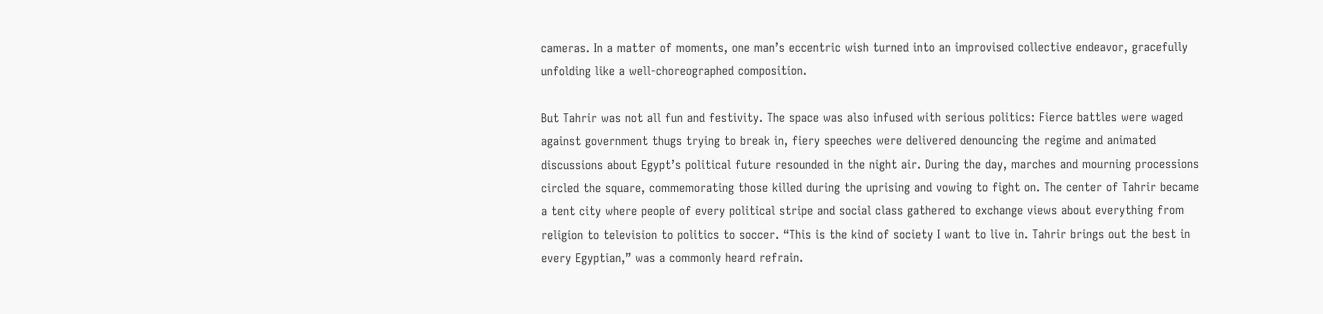cameras. In a matter of moments, one man’s eccentric wish turned into an improvised collective endeavor, gracefully unfolding like a well-choreographed composition.

But Tahrir was not all fun and festivity. The space was also infused with serious politics: Fierce battles were waged against government thugs trying to break in, fiery speeches were delivered denouncing the regime and animated discussions about Egypt’s political future resounded in the night air. During the day, marches and mourning processions circled the square, commemorating those killed during the uprising and vowing to fight on. The center of Tahrir became a tent city where people of every political stripe and social class gathered to exchange views about everything from religion to television to politics to soccer. “This is the kind of society I want to live in. Tahrir brings out the best in every Egyptian,” was a commonly heard refrain.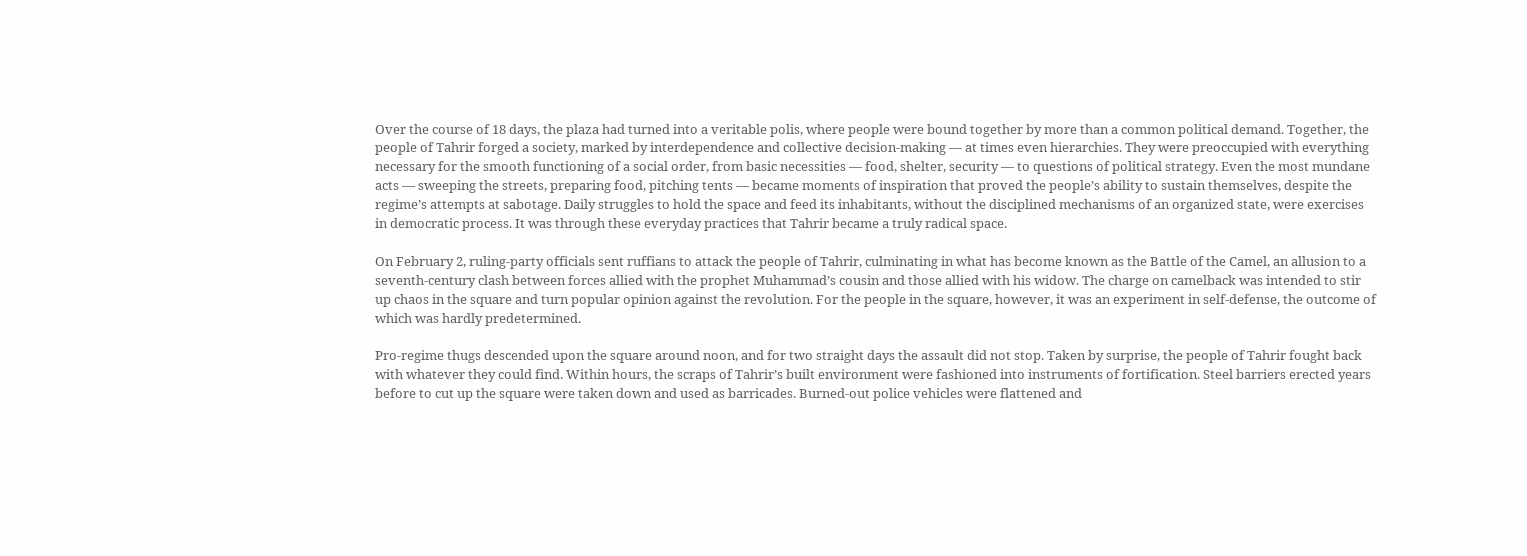Over the course of 18 days, the plaza had turned into a veritable polis, where people were bound together by more than a common political demand. Together, the people of Tahrir forged a society, marked by interdependence and collective decision-making — at times even hierarchies. They were preoccupied with everything necessary for the smooth functioning of a social order, from basic necessities — food, shelter, security — to questions of political strategy. Even the most mundane acts — sweeping the streets, preparing food, pitching tents — became moments of inspiration that proved the people’s ability to sustain themselves, despite the regime’s attempts at sabotage. Daily struggles to hold the space and feed its inhabitants, without the disciplined mechanisms of an organized state, were exercises in democratic process. It was through these everyday practices that Tahrir became a truly radical space.

On February 2, ruling-party officials sent ruffians to attack the people of Tahrir, culminating in what has become known as the Battle of the Camel, an allusion to a seventh-century clash between forces allied with the prophet Muhammad’s cousin and those allied with his widow. The charge on camelback was intended to stir up chaos in the square and turn popular opinion against the revolution. For the people in the square, however, it was an experiment in self-defense, the outcome of which was hardly predetermined.

Pro-regime thugs descended upon the square around noon, and for two straight days the assault did not stop. Taken by surprise, the people of Tahrir fought back with whatever they could find. Within hours, the scraps of Tahrir’s built environment were fashioned into instruments of fortification. Steel barriers erected years before to cut up the square were taken down and used as barricades. Burned-out police vehicles were flattened and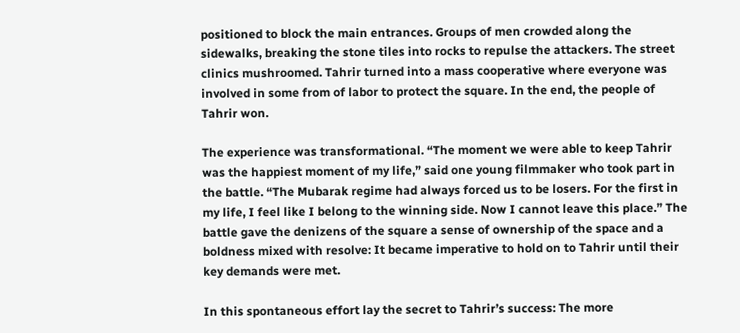positioned to block the main entrances. Groups of men crowded along the sidewalks, breaking the stone tiles into rocks to repulse the attackers. The street clinics mushroomed. Tahrir turned into a mass cooperative where everyone was involved in some from of labor to protect the square. In the end, the people of Tahrir won.

The experience was transformational. “The moment we were able to keep Tahrir was the happiest moment of my life,” said one young filmmaker who took part in the battle. “The Mubarak regime had always forced us to be losers. For the first in my life, I feel like I belong to the winning side. Now I cannot leave this place.” The battle gave the denizens of the square a sense of ownership of the space and a boldness mixed with resolve: It became imperative to hold on to Tahrir until their key demands were met.

In this spontaneous effort lay the secret to Tahrir’s success: The more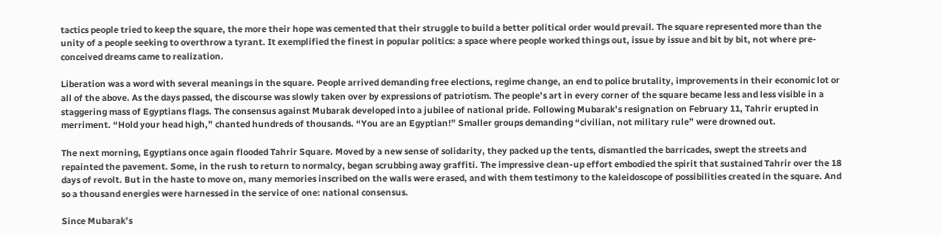tactics people tried to keep the square, the more their hope was cemented that their struggle to build a better political order would prevail. The square represented more than the unity of a people seeking to overthrow a tyrant. It exemplified the finest in popular politics: a space where people worked things out, issue by issue and bit by bit, not where pre-conceived dreams came to realization.

Liberation was a word with several meanings in the square. People arrived demanding free elections, regime change, an end to police brutality, improvements in their economic lot or all of the above. As the days passed, the discourse was slowly taken over by expressions of patriotism. The people’s art in every corner of the square became less and less visible in a staggering mass of Egyptians flags. The consensus against Mubarak developed into a jubilee of national pride. Following Mubarak’s resignation on February 11, Tahrir erupted in merriment. “Hold your head high,” chanted hundreds of thousands. “You are an Egyptian!” Smaller groups demanding “civilian, not military rule” were drowned out.

The next morning, Egyptians once again flooded Tahrir Square. Moved by a new sense of solidarity, they packed up the tents, dismantled the barricades, swept the streets and repainted the pavement. Some, in the rush to return to normalcy, began scrubbing away graffiti. The impressive clean-up effort embodied the spirit that sustained Tahrir over the 18 days of revolt. But in the haste to move on, many memories inscribed on the walls were erased, and with them testimony to the kaleidoscope of possibilities created in the square. And so a thousand energies were harnessed in the service of one: national consensus.

Since Mubarak’s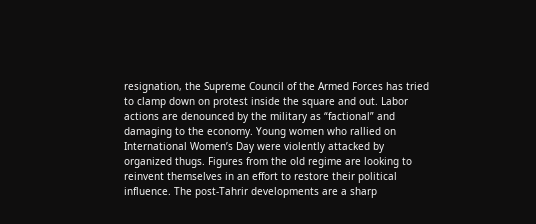resignation, the Supreme Council of the Armed Forces has tried to clamp down on protest inside the square and out. Labor actions are denounced by the military as “factional” and damaging to the economy. Young women who rallied on International Women’s Day were violently attacked by organized thugs. Figures from the old regime are looking to reinvent themselves in an effort to restore their political influence. The post-Tahrir developments are a sharp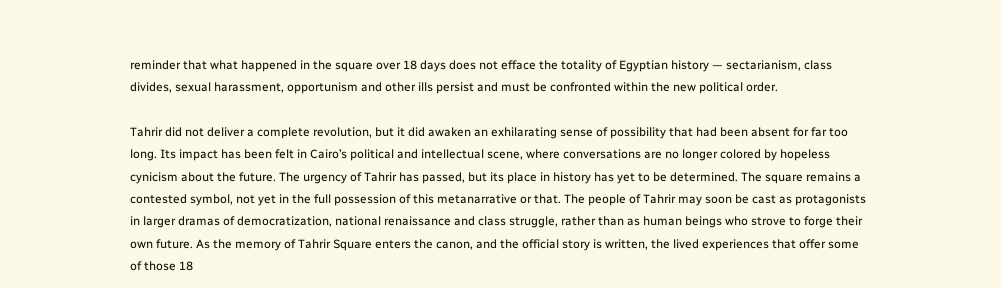reminder that what happened in the square over 18 days does not efface the totality of Egyptian history — sectarianism, class divides, sexual harassment, opportunism and other ills persist and must be confronted within the new political order.

Tahrir did not deliver a complete revolution, but it did awaken an exhilarating sense of possibility that had been absent for far too long. Its impact has been felt in Cairo’s political and intellectual scene, where conversations are no longer colored by hopeless cynicism about the future. The urgency of Tahrir has passed, but its place in history has yet to be determined. The square remains a contested symbol, not yet in the full possession of this metanarrative or that. The people of Tahrir may soon be cast as protagonists in larger dramas of democratization, national renaissance and class struggle, rather than as human beings who strove to forge their own future. As the memory of Tahrir Square enters the canon, and the official story is written, the lived experiences that offer some of those 18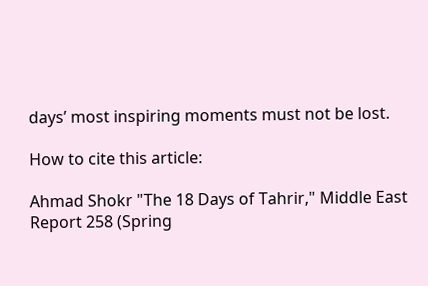days’ most inspiring moments must not be lost.

How to cite this article:

Ahmad Shokr "The 18 Days of Tahrir," Middle East Report 258 (Spring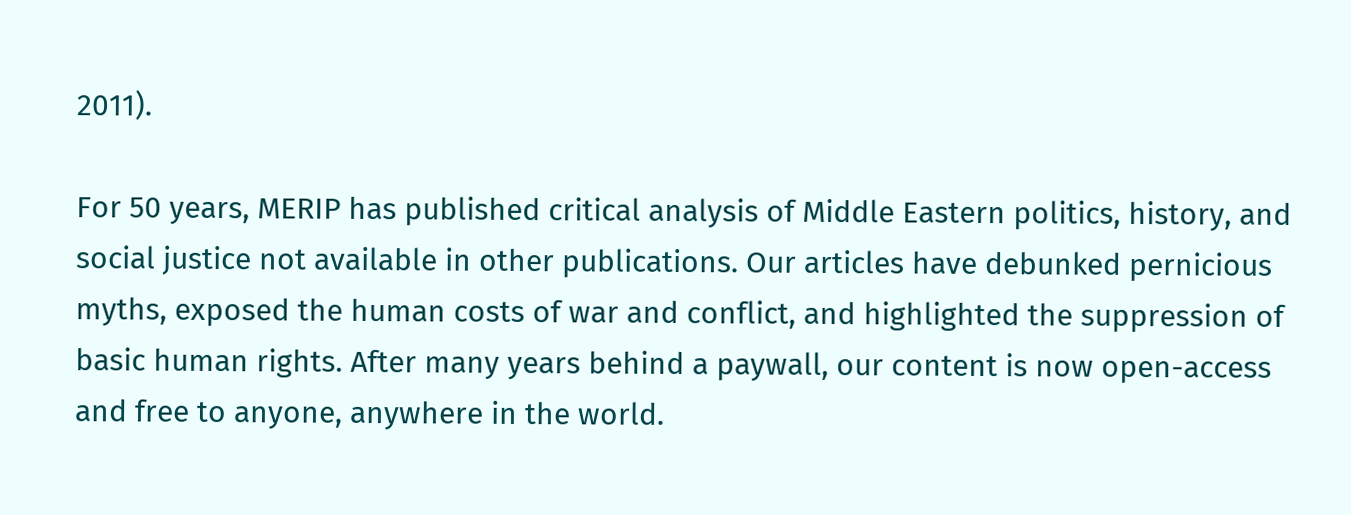2011).

For 50 years, MERIP has published critical analysis of Middle Eastern politics, history, and social justice not available in other publications. Our articles have debunked pernicious myths, exposed the human costs of war and conflict, and highlighted the suppression of basic human rights. After many years behind a paywall, our content is now open-access and free to anyone, anywhere in the world.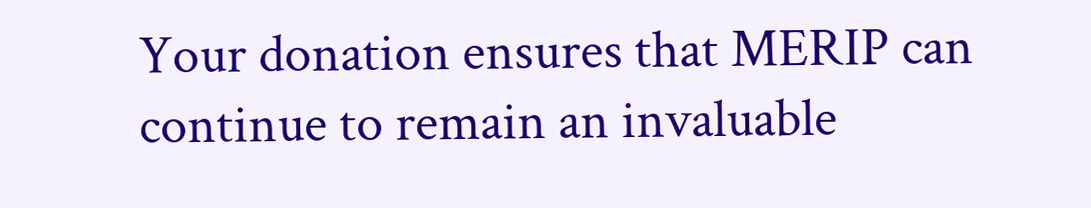Your donation ensures that MERIP can continue to remain an invaluable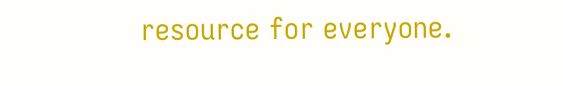resource for everyone.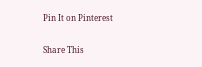Pin It on Pinterest

Share This